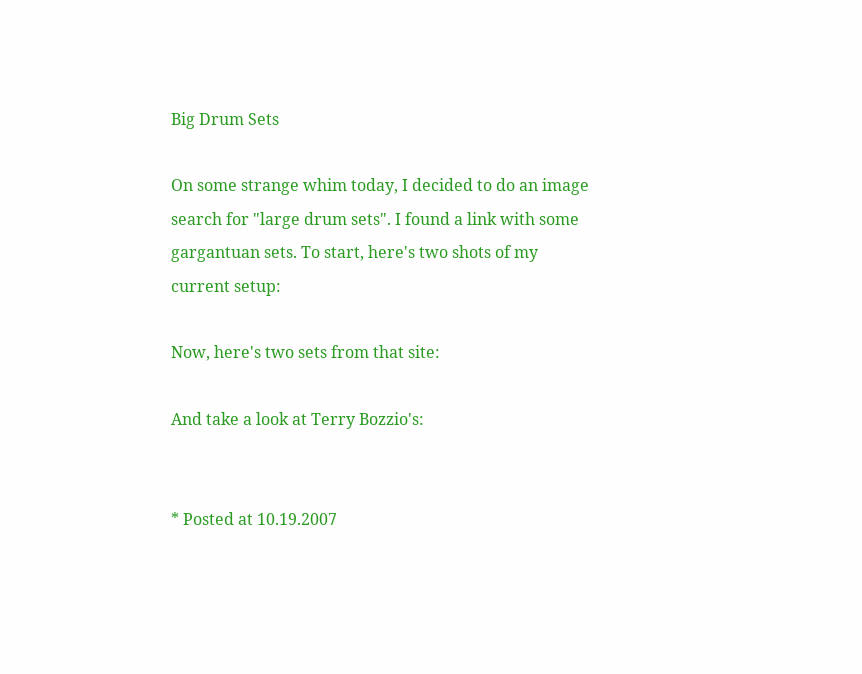Big Drum Sets

On some strange whim today, I decided to do an image search for "large drum sets". I found a link with some gargantuan sets. To start, here's two shots of my current setup:

Now, here's two sets from that site:

And take a look at Terry Bozzio's:


* Posted at 10.19.2007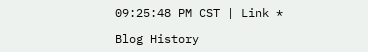09:25:48 PM CST | Link *

Blog History